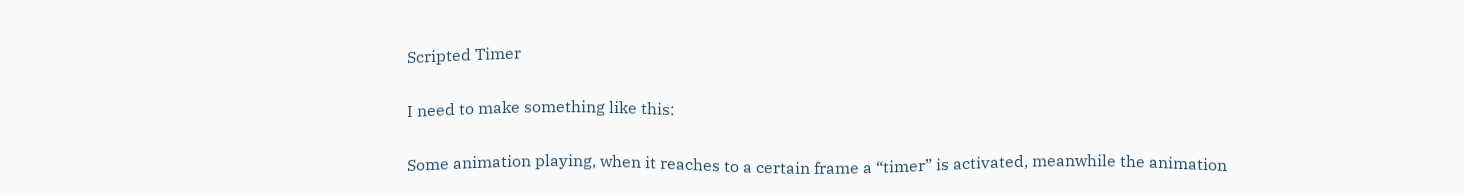Scripted Timer

I need to make something like this:

Some animation playing, when it reaches to a certain frame a “timer” is activated, meanwhile the animation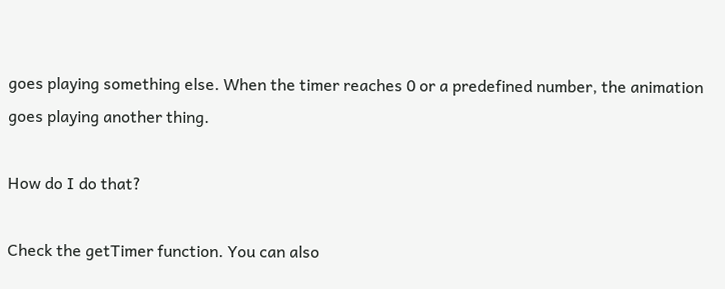goes playing something else. When the timer reaches 0 or a predefined number, the animation goes playing another thing.

How do I do that?

Check the getTimer function. You can also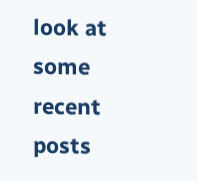look at some recent posts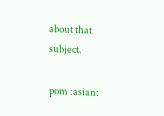about that subject.

pom :asian: